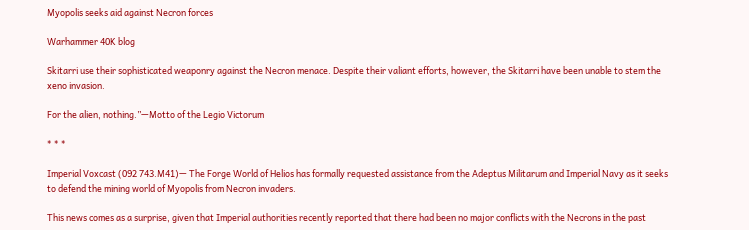Myopolis seeks aid against Necron forces

Warhammer 40K blog

Skitarri use their sophisticated weaponry against the Necron menace. Despite their valiant efforts, however, the Skitarri have been unable to stem the xeno invasion.

For the alien, nothing.”—Motto of the Legio Victorum

* * *

Imperial Voxcast (092 743.M41)— The Forge World of Helios has formally requested assistance from the Adeptus Militarum and Imperial Navy as it seeks to defend the mining world of Myopolis from Necron invaders.

This news comes as a surprise, given that Imperial authorities recently reported that there had been no major conflicts with the Necrons in the past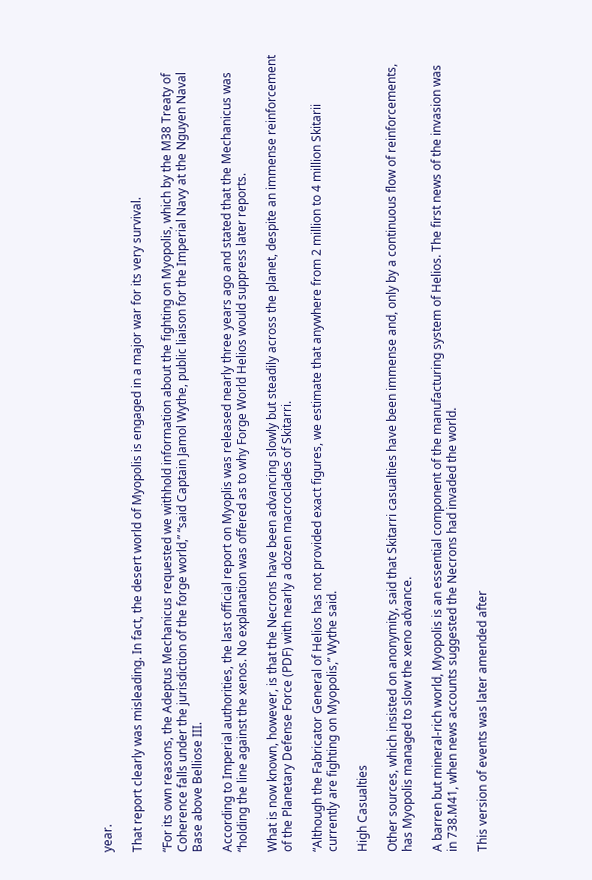year.

That report clearly was misleading. In fact, the desert world of Myopolis is engaged in a major war for its very survival.

“For its own reasons, the Adeptus Mechanicus requested we withhold information about the fighting on Myopolis, which by the M38 Treaty of Coherence falls under the jurisdiction of the forge world,” “said Captain Jamol Wythe, public liaison for the Imperial Navy at the Nguyen Naval Base above Belliose III.

According to Imperial authorities, the last official report on Myoplis was released nearly three years ago and stated that the Mechanicus was “holding the line against the xenos. No explanation was offered as to why Forge World Helios would suppress later reports.

What is now known, however, is that the Necrons have been advancing slowly but steadily across the planet, despite an immense reinforcement of the Planetary Defense Force (PDF) with nearly a dozen macroclades of Skitarri.

“Although the Fabricator General of Helios has not provided exact figures, we estimate that anywhere from 2 million to 4 million Skitarii currently are fighting on Myopolis,” Wythe said.

High Casualties

Other sources, which insisted on anonymity, said that Skitarri casualties have been immense and, only by a continuous flow of reinforcements, has Myopolis managed to slow the xeno advance.

A barren but mineral-rich world, Myopolis is an essential component of the manufacturing system of Helios. The first news of the invasion was in 738.M41, when news accounts suggested the Necrons had invaded the world.

This version of events was later amended after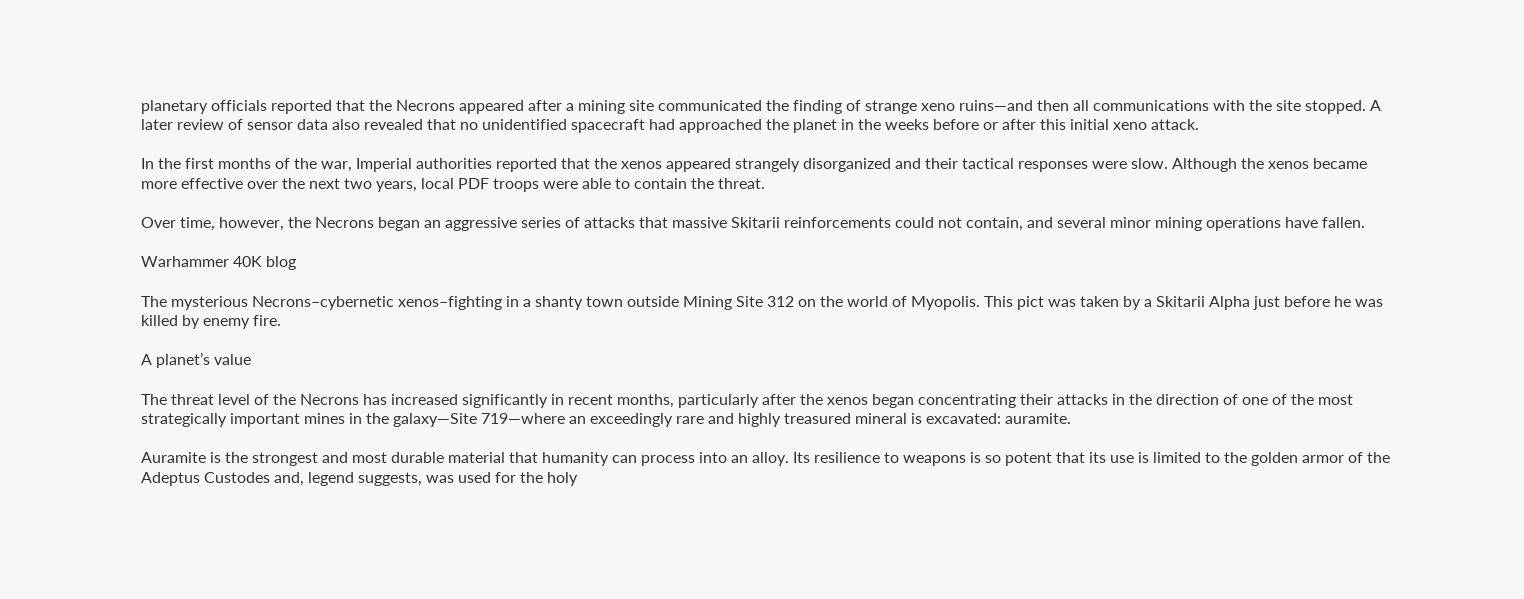planetary officials reported that the Necrons appeared after a mining site communicated the finding of strange xeno ruins—and then all communications with the site stopped. A later review of sensor data also revealed that no unidentified spacecraft had approached the planet in the weeks before or after this initial xeno attack.

In the first months of the war, Imperial authorities reported that the xenos appeared strangely disorganized and their tactical responses were slow. Although the xenos became more effective over the next two years, local PDF troops were able to contain the threat.

Over time, however, the Necrons began an aggressive series of attacks that massive Skitarii reinforcements could not contain, and several minor mining operations have fallen.

Warhammer 40K blog

The mysterious Necrons–cybernetic xenos–fighting in a shanty town outside Mining Site 312 on the world of Myopolis. This pict was taken by a Skitarii Alpha just before he was killed by enemy fire.

A planet’s value

The threat level of the Necrons has increased significantly in recent months, particularly after the xenos began concentrating their attacks in the direction of one of the most strategically important mines in the galaxy—Site 719—where an exceedingly rare and highly treasured mineral is excavated: auramite.

Auramite is the strongest and most durable material that humanity can process into an alloy. Its resilience to weapons is so potent that its use is limited to the golden armor of the Adeptus Custodes and, legend suggests, was used for the holy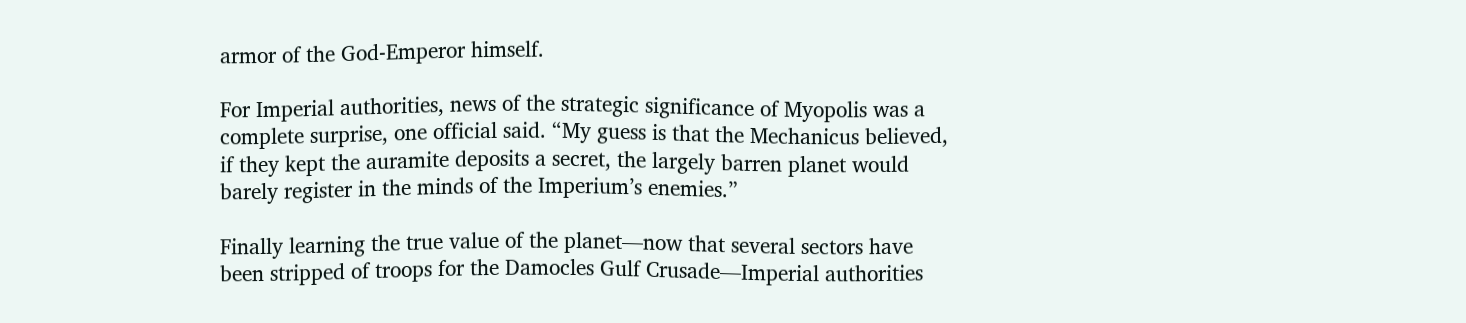armor of the God-Emperor himself.

For Imperial authorities, news of the strategic significance of Myopolis was a complete surprise, one official said. “My guess is that the Mechanicus believed, if they kept the auramite deposits a secret, the largely barren planet would barely register in the minds of the Imperium’s enemies.”

Finally learning the true value of the planet—now that several sectors have been stripped of troops for the Damocles Gulf Crusade—Imperial authorities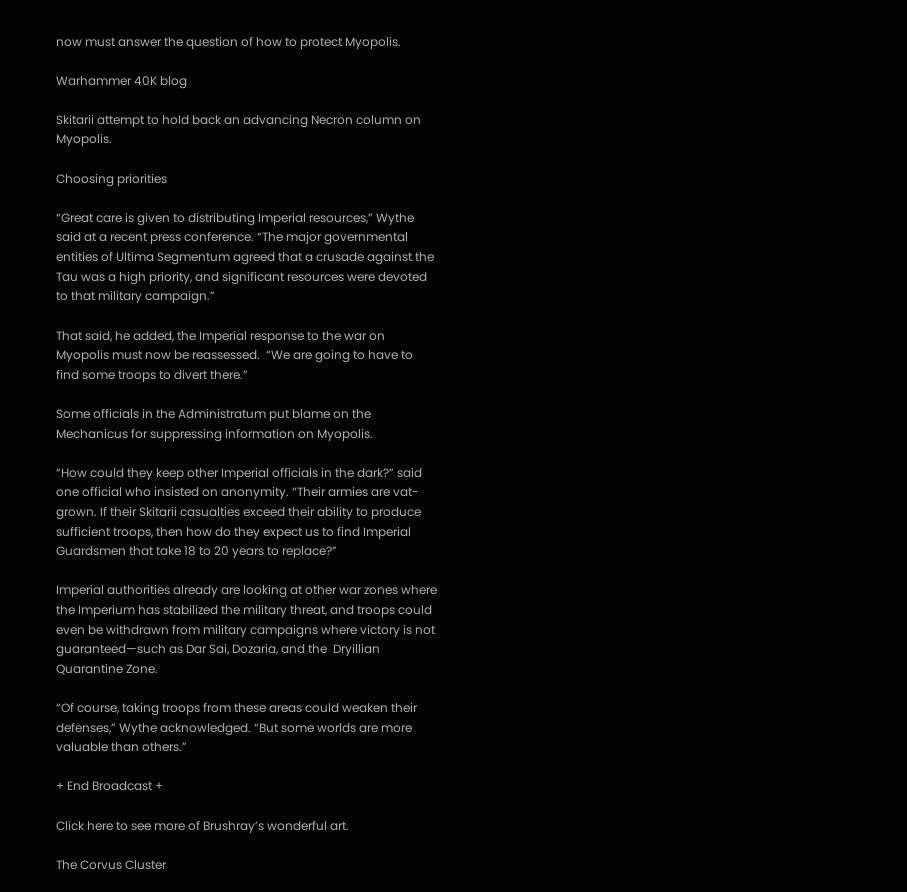now must answer the question of how to protect Myopolis.

Warhammer 40K blog

Skitarii attempt to hold back an advancing Necron column on Myopolis.

Choosing priorities

“Great care is given to distributing Imperial resources,” Wythe said at a recent press conference. “The major governmental entities of Ultima Segmentum agreed that a crusade against the Tau was a high priority, and significant resources were devoted to that military campaign.”

That said, he added, the Imperial response to the war on Myopolis must now be reassessed.  “We are going to have to find some troops to divert there.”

Some officials in the Administratum put blame on the Mechanicus for suppressing information on Myopolis.

“How could they keep other Imperial officials in the dark?” said one official who insisted on anonymity. “Their armies are vat-grown. If their Skitarii casualties exceed their ability to produce sufficient troops, then how do they expect us to find Imperial Guardsmen that take 18 to 20 years to replace?”

Imperial authorities already are looking at other war zones where the Imperium has stabilized the military threat, and troops could even be withdrawn from military campaigns where victory is not guaranteed—such as Dar Sai, Dozaria, and the  Dryillian Quarantine Zone.

“Of course, taking troops from these areas could weaken their defenses,” Wythe acknowledged. “But some worlds are more valuable than others.”

+ End Broadcast +

Click here to see more of Brushray’s wonderful art.

The Corvus Cluster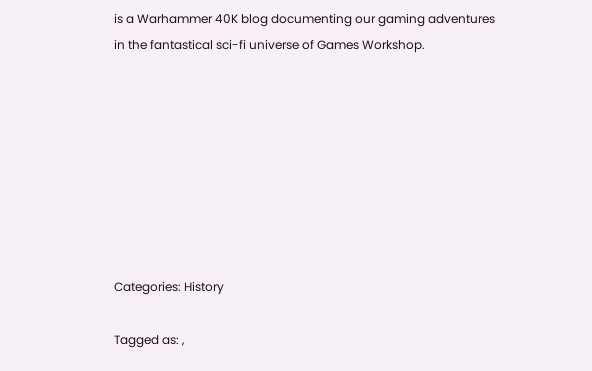is a Warhammer 40K blog documenting our gaming adventures in the fantastical sci-fi universe of Games Workshop.








Categories: History

Tagged as: ,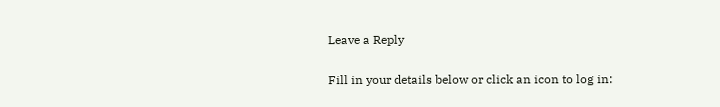Leave a Reply

Fill in your details below or click an icon to log in: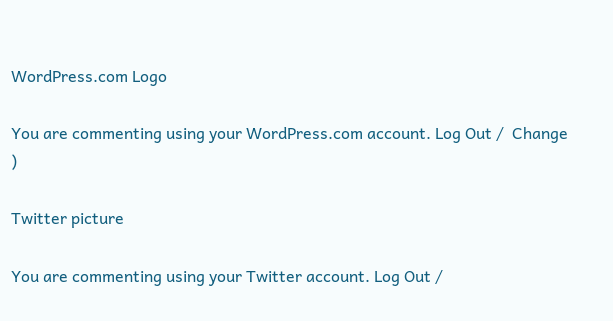WordPress.com Logo

You are commenting using your WordPress.com account. Log Out /  Change )

Twitter picture

You are commenting using your Twitter account. Log Out /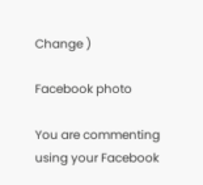Change )

Facebook photo

You are commenting using your Facebook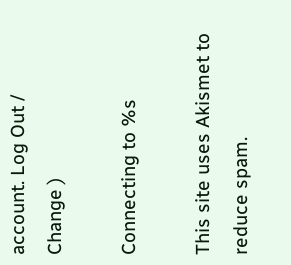account. Log Out /  Change )

Connecting to %s

This site uses Akismet to reduce spam.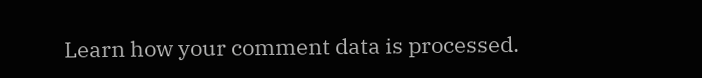Learn how your comment data is processed.